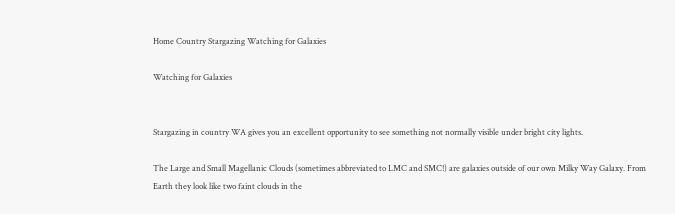Home Country Stargazing Watching for Galaxies

Watching for Galaxies


Stargazing in country WA gives you an excellent opportunity to see something not normally visible under bright city lights.

The Large and Small Magellanic Clouds (sometimes abbreviated to LMC and SMC!) are galaxies outside of our own Milky Way Galaxy. From Earth they look like two faint clouds in the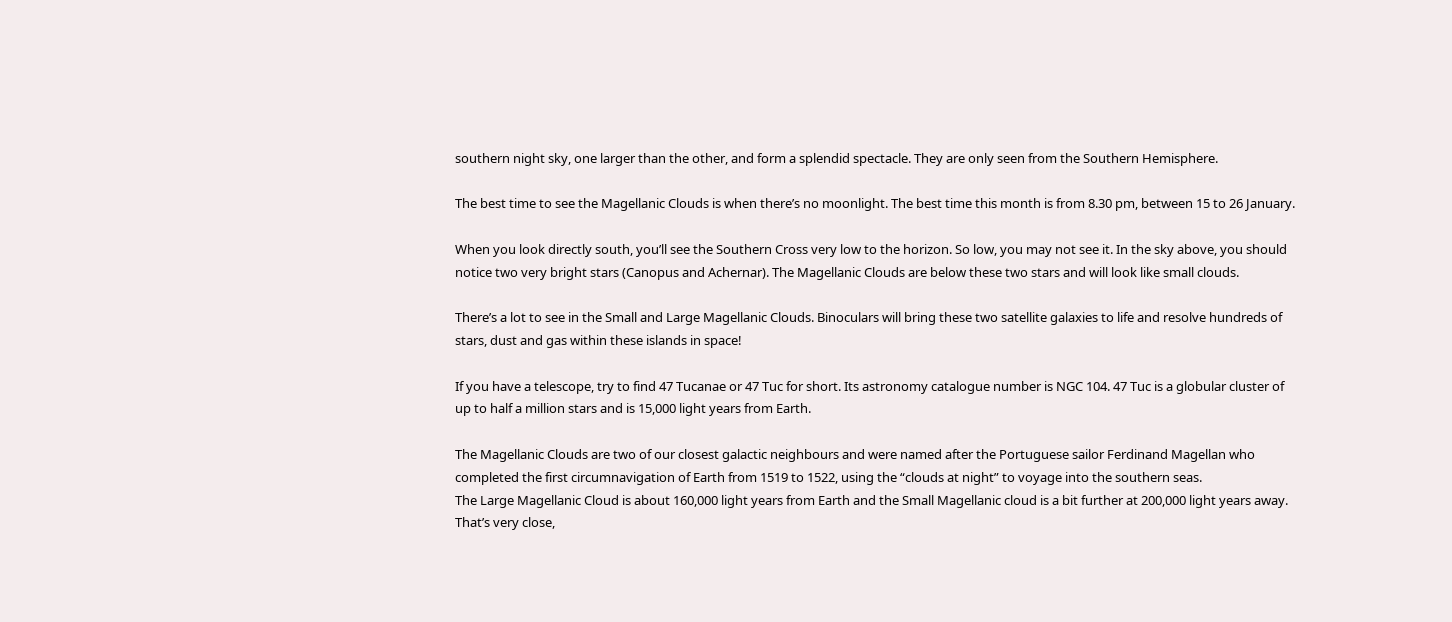southern night sky, one larger than the other, and form a splendid spectacle. They are only seen from the Southern Hemisphere.

The best time to see the Magellanic Clouds is when there’s no moonlight. The best time this month is from 8.30 pm, between 15 to 26 January.

When you look directly south, you’ll see the Southern Cross very low to the horizon. So low, you may not see it. In the sky above, you should notice two very bright stars (Canopus and Achernar). The Magellanic Clouds are below these two stars and will look like small clouds.

There’s a lot to see in the Small and Large Magellanic Clouds. Binoculars will bring these two satellite galaxies to life and resolve hundreds of stars, dust and gas within these islands in space!

If you have a telescope, try to find 47 Tucanae or 47 Tuc for short. Its astronomy catalogue number is NGC 104. 47 Tuc is a globular cluster of up to half a million stars and is 15,000 light years from Earth.

The Magellanic Clouds are two of our closest galactic neighbours and were named after the Portuguese sailor Ferdinand Magellan who completed the first circumnavigation of Earth from 1519 to 1522, using the “clouds at night” to voyage into the southern seas.
The Large Magellanic Cloud is about 160,000 light years from Earth and the Small Magellanic cloud is a bit further at 200,000 light years away. That’s very close,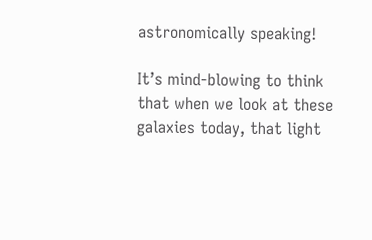astronomically speaking!

It’s mind-blowing to think that when we look at these galaxies today, that light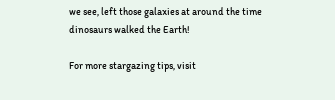we see, left those galaxies at around the time dinosaurs walked the Earth!

For more stargazing tips, visit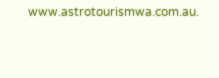www.astrotourismwa.com.au.